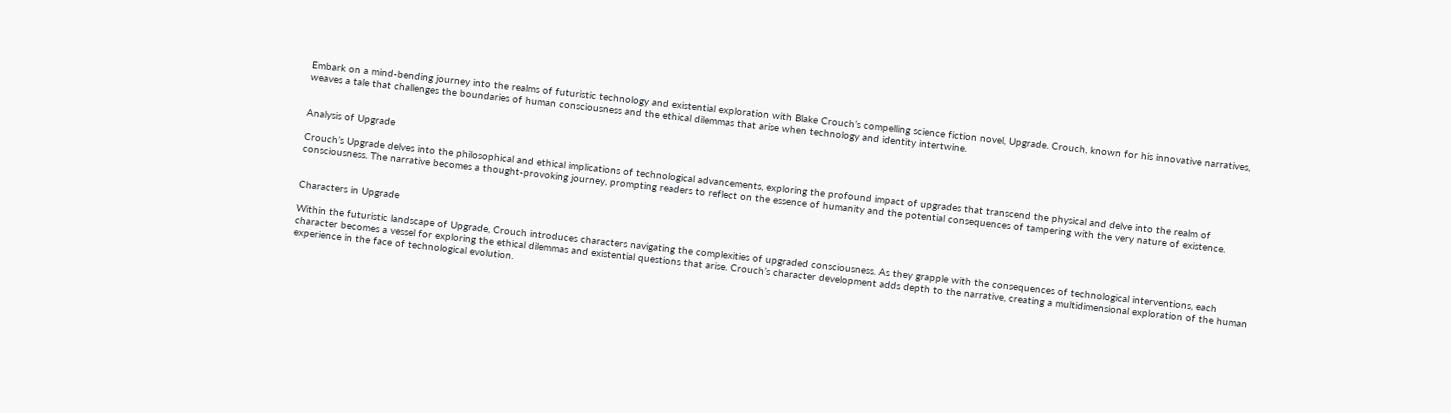Embark on a mind-bending journey into the realms of futuristic technology and existential exploration with Blake Crouch’s compelling science fiction novel, Upgrade. Crouch, known for his innovative narratives, weaves a tale that challenges the boundaries of human consciousness and the ethical dilemmas that arise when technology and identity intertwine.


Analysis of Upgrade

Crouch’s Upgrade delves into the philosophical and ethical implications of technological advancements, exploring the profound impact of upgrades that transcend the physical and delve into the realm of consciousness. The narrative becomes a thought-provoking journey, prompting readers to reflect on the essence of humanity and the potential consequences of tampering with the very nature of existence.


Characters in Upgrade

Within the futuristic landscape of Upgrade, Crouch introduces characters navigating the complexities of upgraded consciousness. As they grapple with the consequences of technological interventions, each character becomes a vessel for exploring the ethical dilemmas and existential questions that arise. Crouch’s character development adds depth to the narrative, creating a multidimensional exploration of the human experience in the face of technological evolution.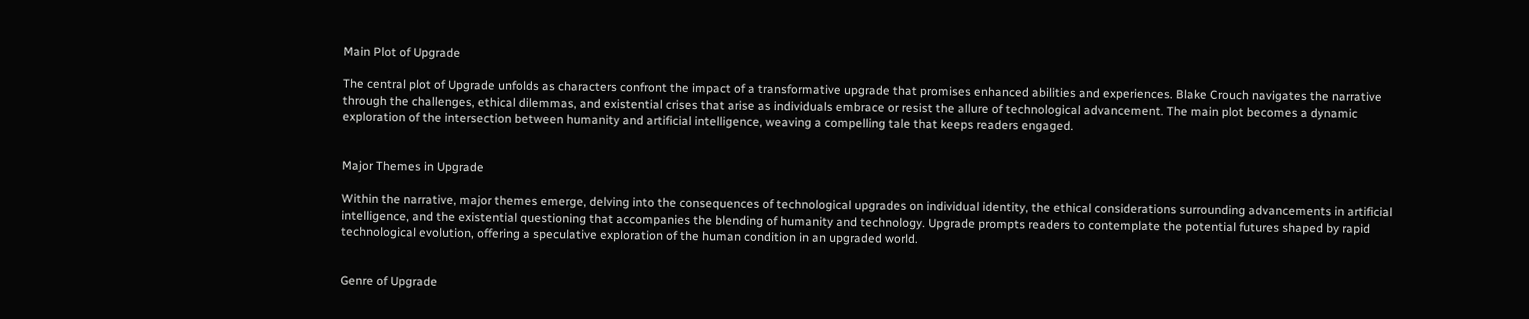Main Plot of Upgrade

The central plot of Upgrade unfolds as characters confront the impact of a transformative upgrade that promises enhanced abilities and experiences. Blake Crouch navigates the narrative through the challenges, ethical dilemmas, and existential crises that arise as individuals embrace or resist the allure of technological advancement. The main plot becomes a dynamic exploration of the intersection between humanity and artificial intelligence, weaving a compelling tale that keeps readers engaged.


Major Themes in Upgrade

Within the narrative, major themes emerge, delving into the consequences of technological upgrades on individual identity, the ethical considerations surrounding advancements in artificial intelligence, and the existential questioning that accompanies the blending of humanity and technology. Upgrade prompts readers to contemplate the potential futures shaped by rapid technological evolution, offering a speculative exploration of the human condition in an upgraded world.


Genre of Upgrade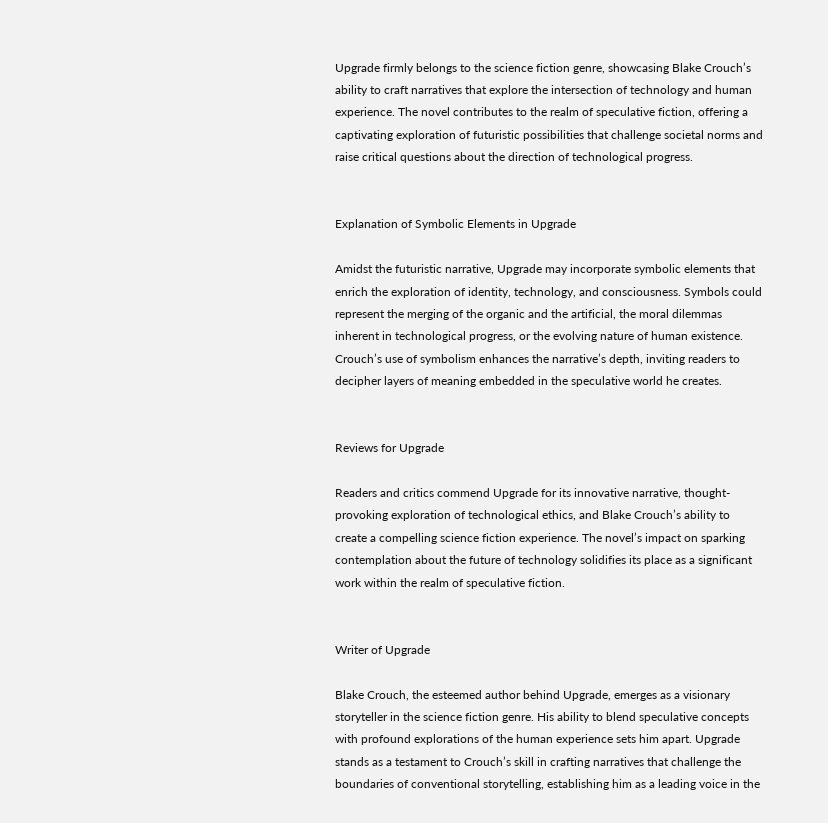Upgrade firmly belongs to the science fiction genre, showcasing Blake Crouch’s ability to craft narratives that explore the intersection of technology and human experience. The novel contributes to the realm of speculative fiction, offering a captivating exploration of futuristic possibilities that challenge societal norms and raise critical questions about the direction of technological progress.


Explanation of Symbolic Elements in Upgrade

Amidst the futuristic narrative, Upgrade may incorporate symbolic elements that enrich the exploration of identity, technology, and consciousness. Symbols could represent the merging of the organic and the artificial, the moral dilemmas inherent in technological progress, or the evolving nature of human existence. Crouch’s use of symbolism enhances the narrative’s depth, inviting readers to decipher layers of meaning embedded in the speculative world he creates.


Reviews for Upgrade

Readers and critics commend Upgrade for its innovative narrative, thought-provoking exploration of technological ethics, and Blake Crouch’s ability to create a compelling science fiction experience. The novel’s impact on sparking contemplation about the future of technology solidifies its place as a significant work within the realm of speculative fiction.


Writer of Upgrade

Blake Crouch, the esteemed author behind Upgrade, emerges as a visionary storyteller in the science fiction genre. His ability to blend speculative concepts with profound explorations of the human experience sets him apart. Upgrade stands as a testament to Crouch’s skill in crafting narratives that challenge the boundaries of conventional storytelling, establishing him as a leading voice in the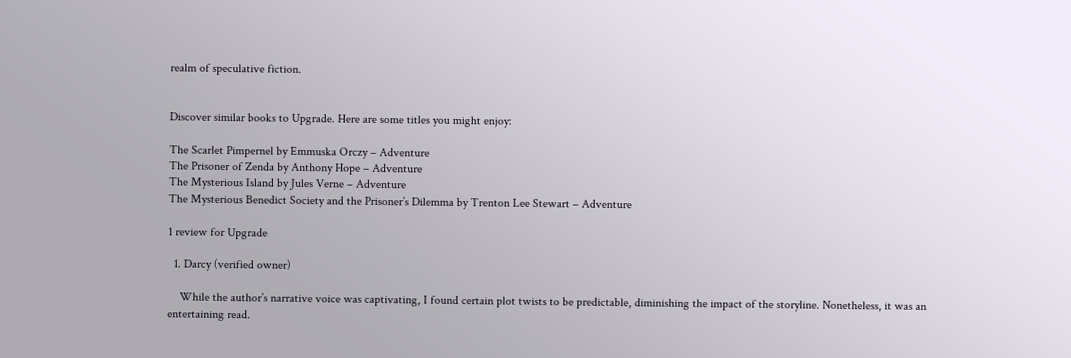realm of speculative fiction.


Discover similar books to Upgrade. Here are some titles you might enjoy:

The Scarlet Pimpernel by Emmuska Orczy – Adventure
The Prisoner of Zenda by Anthony Hope – Adventure
The Mysterious Island by Jules Verne – Adventure
The Mysterious Benedict Society and the Prisoner’s Dilemma by Trenton Lee Stewart – Adventure

1 review for Upgrade

  1. Darcy (verified owner)

    While the author’s narrative voice was captivating, I found certain plot twists to be predictable, diminishing the impact of the storyline. Nonetheless, it was an entertaining read.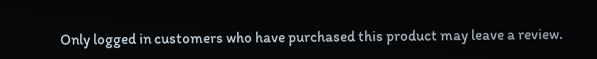Only logged in customers who have purchased this product may leave a review.